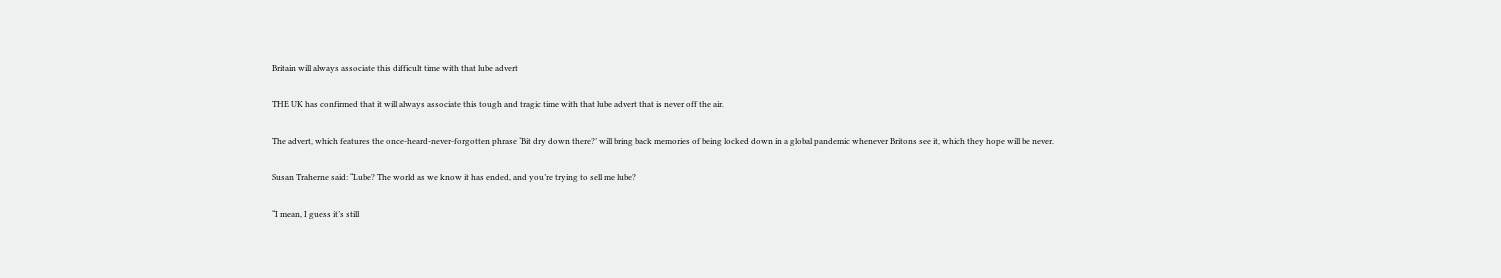Britain will always associate this difficult time with that lube advert

THE UK has confirmed that it will always associate this tough and tragic time with that lube advert that is never off the air.

The advert, which features the once-heard-never-forgotten phrase ‘Bit dry down there?’ will bring back memories of being locked down in a global pandemic whenever Britons see it, which they hope will be never.

Susan Traherne said: “Lube? The world as we know it has ended, and you’re trying to sell me lube?

“I mean, I guess it’s still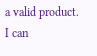a valid product. I can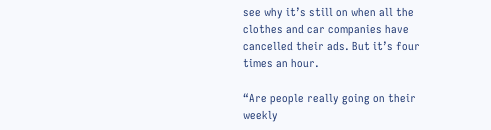see why it’s still on when all the clothes and car companies have cancelled their ads. But it’s four times an hour.

“Are people really going on their weekly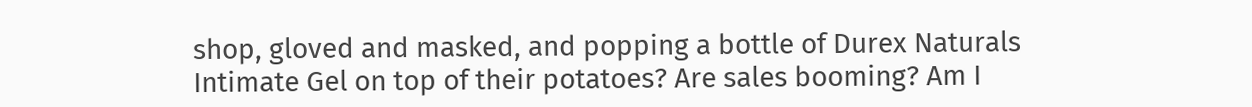shop, gloved and masked, and popping a bottle of Durex Naturals Intimate Gel on top of their potatoes? Are sales booming? Am I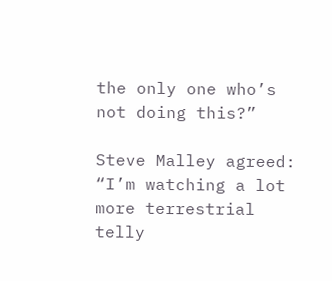the only one who’s not doing this?”

Steve Malley agreed: “I’m watching a lot more terrestrial telly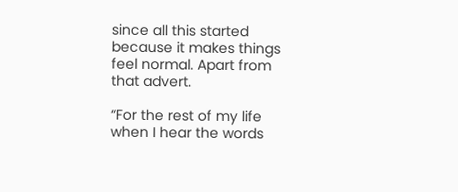since all this started because it makes things feel normal. Apart from that advert.

“For the rest of my life when I hear the words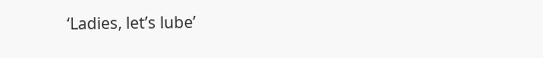‘Ladies, let’s lube’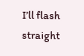I’ll flash straight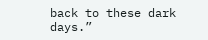back to these dark days.”